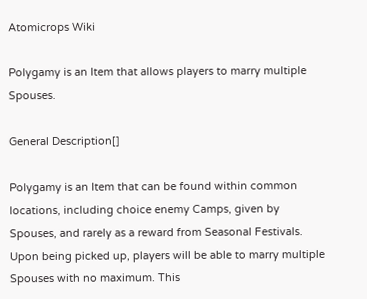Atomicrops Wiki

Polygamy is an Item that allows players to marry multiple Spouses.

General Description[]

Polygamy is an Item that can be found within common locations, including choice enemy Camps, given by Spouses, and rarely as a reward from Seasonal Festivals. Upon being picked up, players will be able to marry multiple Spouses with no maximum. This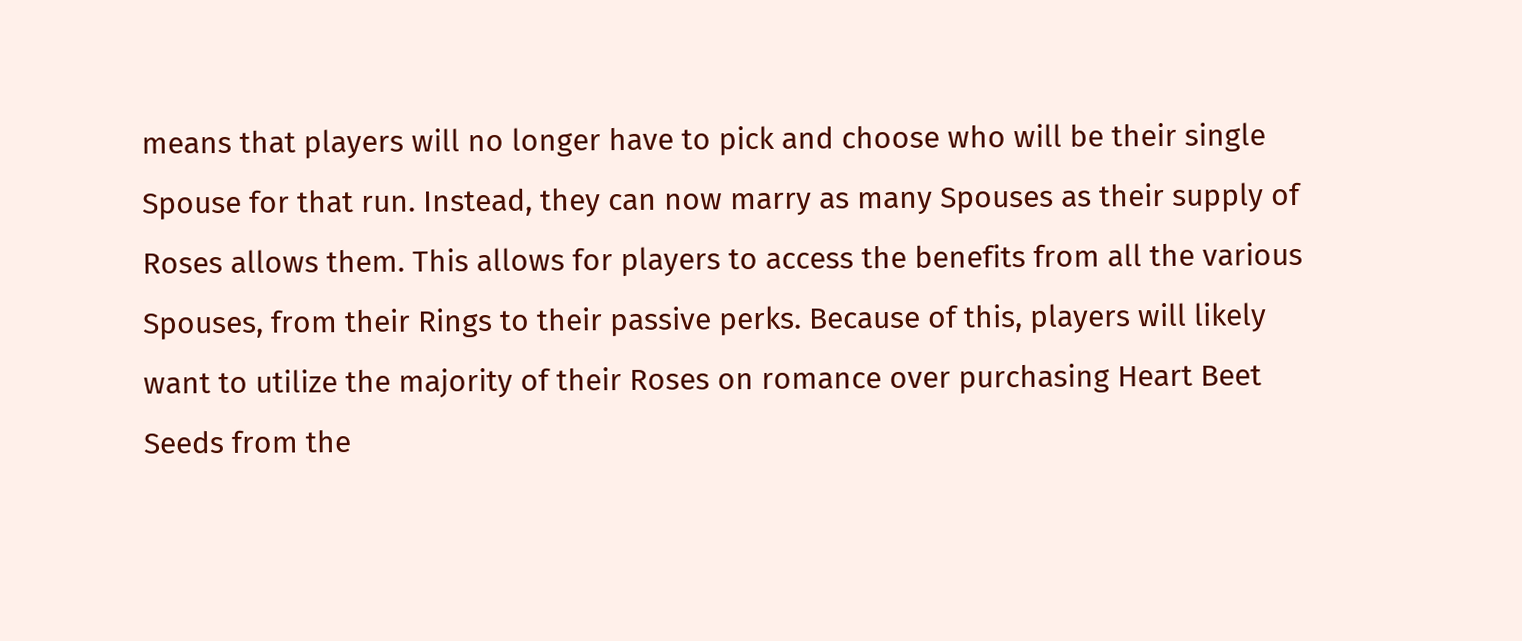means that players will no longer have to pick and choose who will be their single Spouse for that run. Instead, they can now marry as many Spouses as their supply of Roses allows them. This allows for players to access the benefits from all the various Spouses, from their Rings to their passive perks. Because of this, players will likely want to utilize the majority of their Roses on romance over purchasing Heart Beet Seeds from the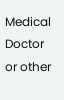Medical Doctor or other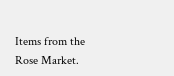Items from the Rose Market.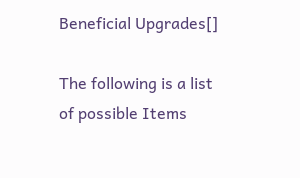Beneficial Upgrades[]

The following is a list of possible Items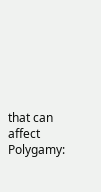that can affect Polygamy: